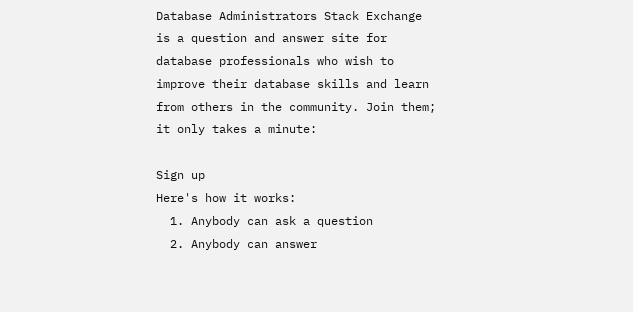Database Administrators Stack Exchange is a question and answer site for database professionals who wish to improve their database skills and learn from others in the community. Join them; it only takes a minute:

Sign up
Here's how it works:
  1. Anybody can ask a question
  2. Anybody can answer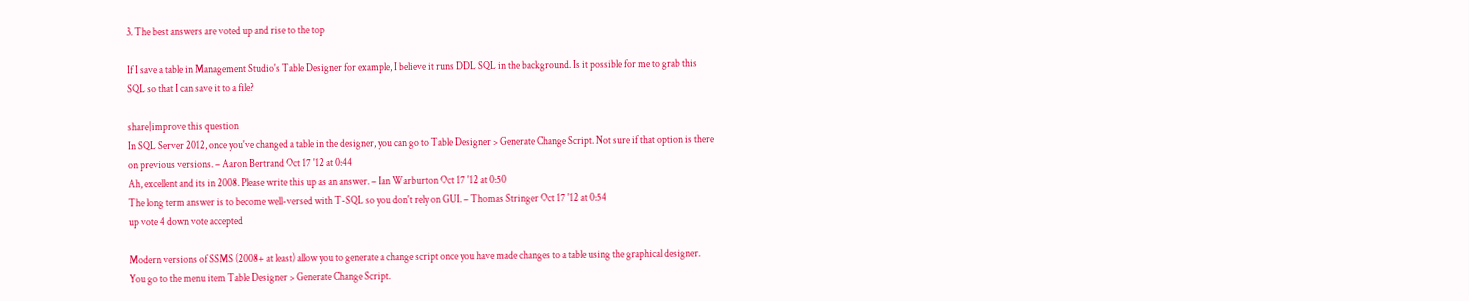3. The best answers are voted up and rise to the top

If I save a table in Management Studio's Table Designer for example, I believe it runs DDL SQL in the background. Is it possible for me to grab this SQL so that I can save it to a file?

share|improve this question
In SQL Server 2012, once you've changed a table in the designer, you can go to Table Designer > Generate Change Script. Not sure if that option is there on previous versions. – Aaron Bertrand Oct 17 '12 at 0:44
Ah, excellent and its in 2008. Please write this up as an answer. – Ian Warburton Oct 17 '12 at 0:50
The long term answer is to become well-versed with T-SQL so you don't rely on GUI. – Thomas Stringer Oct 17 '12 at 0:54
up vote 4 down vote accepted

Modern versions of SSMS (2008+ at least) allow you to generate a change script once you have made changes to a table using the graphical designer. You go to the menu item Table Designer > Generate Change Script.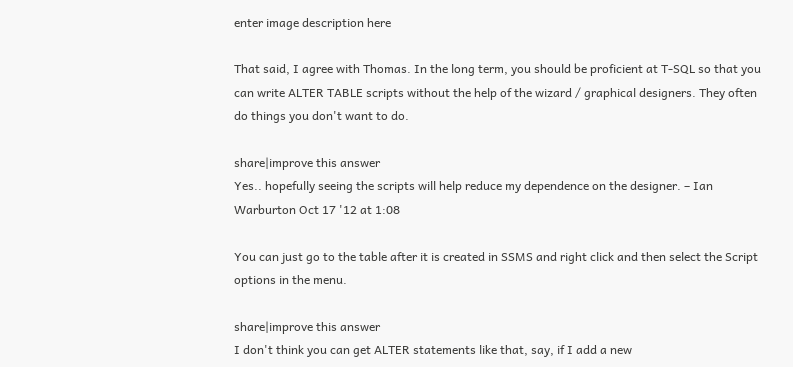enter image description here

That said, I agree with Thomas. In the long term, you should be proficient at T-SQL so that you can write ALTER TABLE scripts without the help of the wizard / graphical designers. They often do things you don't want to do.

share|improve this answer
Yes.. hopefully seeing the scripts will help reduce my dependence on the designer. – Ian Warburton Oct 17 '12 at 1:08

You can just go to the table after it is created in SSMS and right click and then select the Script options in the menu.

share|improve this answer
I don't think you can get ALTER statements like that, say, if I add a new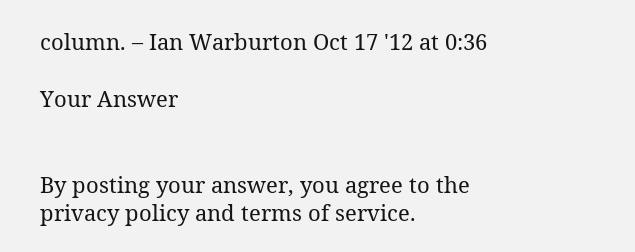column. – Ian Warburton Oct 17 '12 at 0:36

Your Answer


By posting your answer, you agree to the privacy policy and terms of service.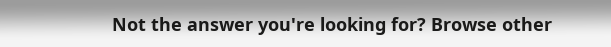Not the answer you're looking for? Browse other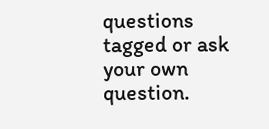questions tagged or ask your own question.